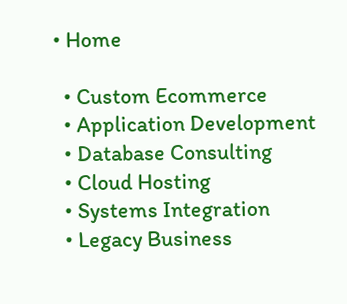• Home

  • Custom Ecommerce
  • Application Development
  • Database Consulting
  • Cloud Hosting
  • Systems Integration
  • Legacy Business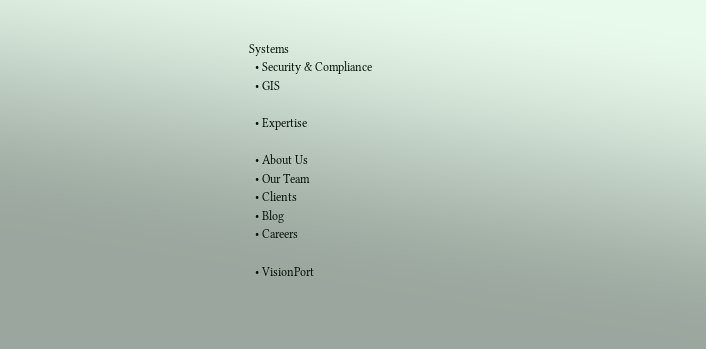Systems
  • Security & Compliance
  • GIS

  • Expertise

  • About Us
  • Our Team
  • Clients
  • Blog
  • Careers

  • VisionPort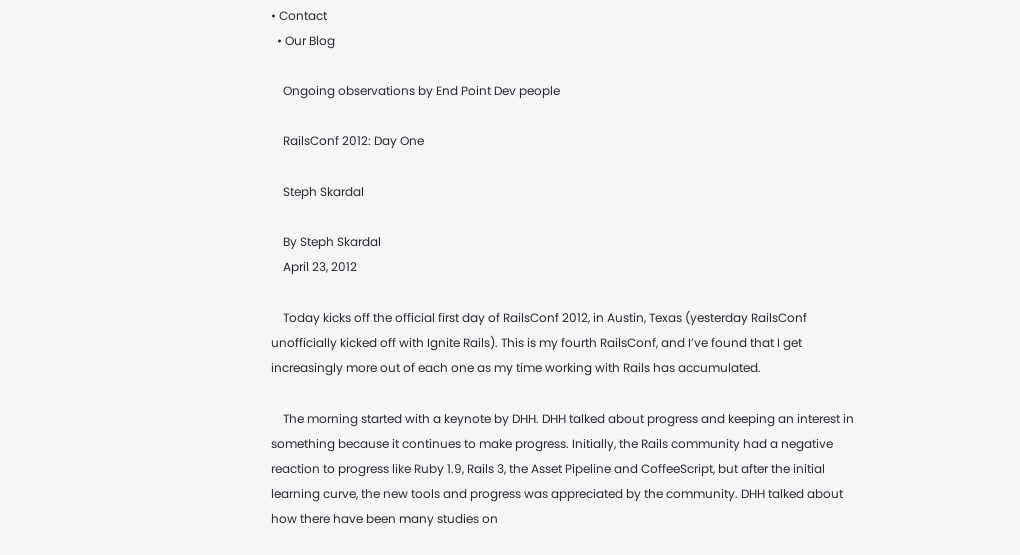• Contact
  • Our Blog

    Ongoing observations by End Point Dev people

    RailsConf 2012: Day One

    Steph Skardal

    By Steph Skardal
    April 23, 2012

    Today kicks off the official first day of RailsConf 2012, in Austin, Texas (yesterday RailsConf unofficially kicked off with Ignite Rails). This is my fourth RailsConf, and I’ve found that I get increasingly more out of each one as my time working with Rails has accumulated.

    The morning started with a keynote by DHH. DHH talked about progress and keeping an interest in something because it continues to make progress. Initially, the Rails community had a negative reaction to progress like Ruby 1.9, Rails 3, the Asset Pipeline and CoffeeScript, but after the initial learning curve, the new tools and progress was appreciated by the community. DHH talked about how there have been many studies on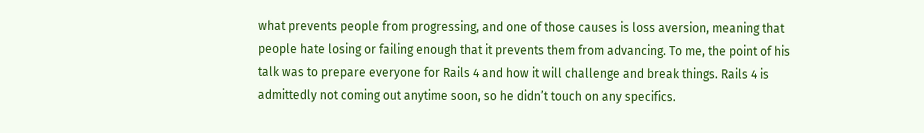what prevents people from progressing, and one of those causes is loss aversion, meaning that people hate losing or failing enough that it prevents them from advancing. To me, the point of his talk was to prepare everyone for Rails 4 and how it will challenge and break things. Rails 4 is admittedly not coming out anytime soon, so he didn’t touch on any specifics.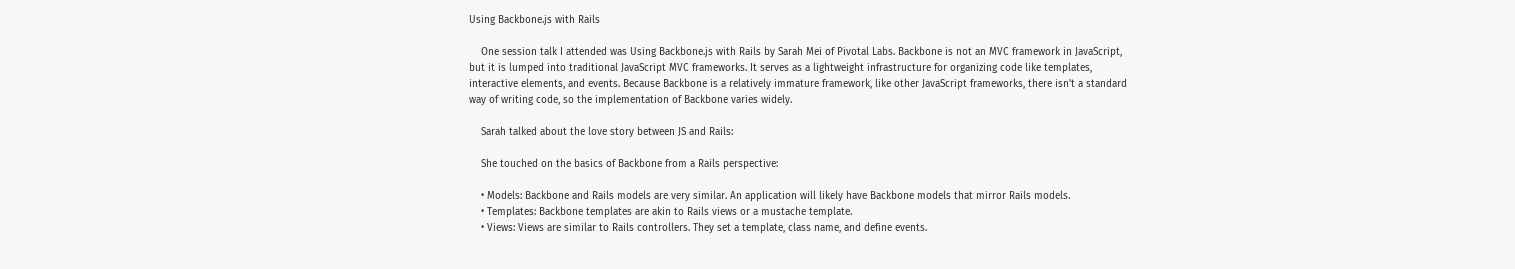Using Backbone.js with Rails

    One session talk I attended was Using Backbone.js with Rails by Sarah Mei of Pivotal Labs. Backbone is not an MVC framework in JavaScript, but it is lumped into traditional JavaScript MVC frameworks. It serves as a lightweight infrastructure for organizing code like templates, interactive elements, and events. Because Backbone is a relatively immature framework, like other JavaScript frameworks, there isn’t a standard way of writing code, so the implementation of Backbone varies widely.

    Sarah talked about the love story between JS and Rails:

    She touched on the basics of Backbone from a Rails perspective:

    • Models: Backbone and Rails models are very similar. An application will likely have Backbone models that mirror Rails models.
    • Templates: Backbone templates are akin to Rails views or a mustache template.
    • Views: Views are similar to Rails controllers. They set a template, class name, and define events.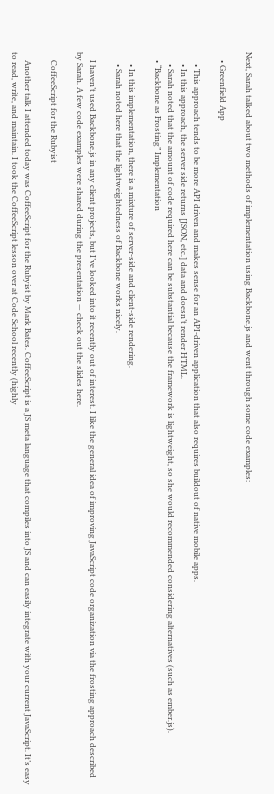Next, Sarah talked about two methods of implementation using Backbone.js and went through some code examples:

    • Greenfield App

      • This approach tends to be more API driven and makes sense for an API-driven application that also requires buildout of native mobile apps.
      • In this approach, the server side returns [JSON, etc.] data and doesn’t render HTML.
      • Sarah noted that the amount of code required here can be substantial because the framework is lightweight, so she would recommended considering alternatives (such as ember.js).
    • “Backbone as Frosting” Implementation

      • In this implementation, there is a mixture of server-side and client-side rendering.
      • Sarah noted here that the lightweightedness of Backbone works nicely.

    I haven’t used Backbone.js in any client projects, but I’ve looked into it recently out of interest. I like the general idea of improving JavaScript code organization via the frosting approach described by Sarah. A few code examples were shared during the presentation — check out the slides here.

    CoffeeScript for the Rubyist

    Another talk I attended today was CoffeeScript for the Rubyist by Mark Bates. CoffeeScript is a JS meta language that compiles into JS and can easily integrate with your current JavaScript. It’s easy to read, write, and maintain. I took the CoffeeScript lesson over at Code School recently (highly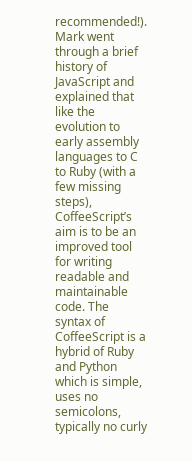recommended!). Mark went through a brief history of JavaScript and explained that like the evolution to early assembly languages to C to Ruby (with a few missing steps), CoffeeScript’s aim is to be an improved tool for writing readable and maintainable code. The syntax of CoffeeScript is a hybrid of Ruby and Python which is simple, uses no semicolons, typically no curly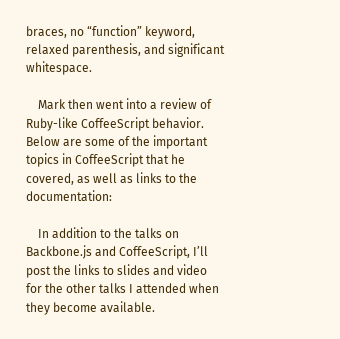braces, no “function” keyword, relaxed parenthesis, and significant whitespace.

    Mark then went into a review of Ruby-like CoffeeScript behavior. Below are some of the important topics in CoffeeScript that he covered, as well as links to the documentation:

    In addition to the talks on Backbone.js and CoffeeScript, I’ll post the links to slides and video for the other talks I attended when they become available.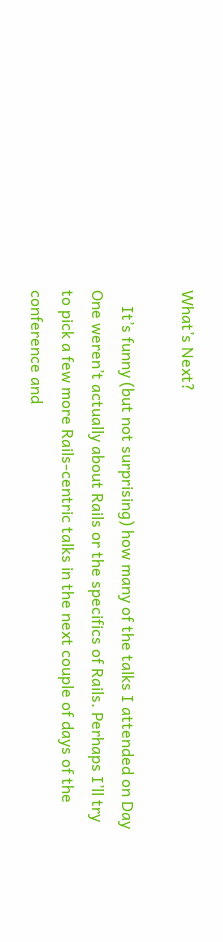What’s Next?

    It’s funny (but not surprising) how many of the talks I attended on Day One weren’t actually about Rails or the specifics of Rails. Perhaps I’ll try to pick a few more Rails-centric talks in the next couple of days of the conference and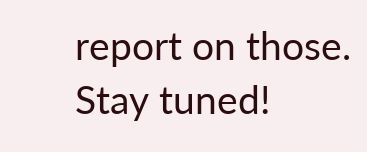report on those. Stay tuned!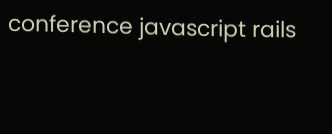conference javascript rails